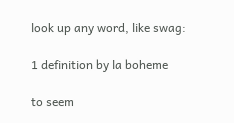look up any word, like swag:

1 definition by la boheme

to seem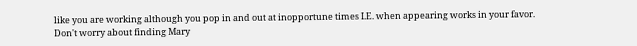like you are working although you pop in and out at inopportune times I.E. when appearing works in your favor.
Don't worry about finding Mary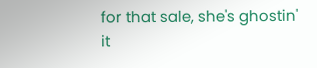for that sale, she's ghostin' it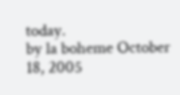today.
by la boheme October 18, 2005